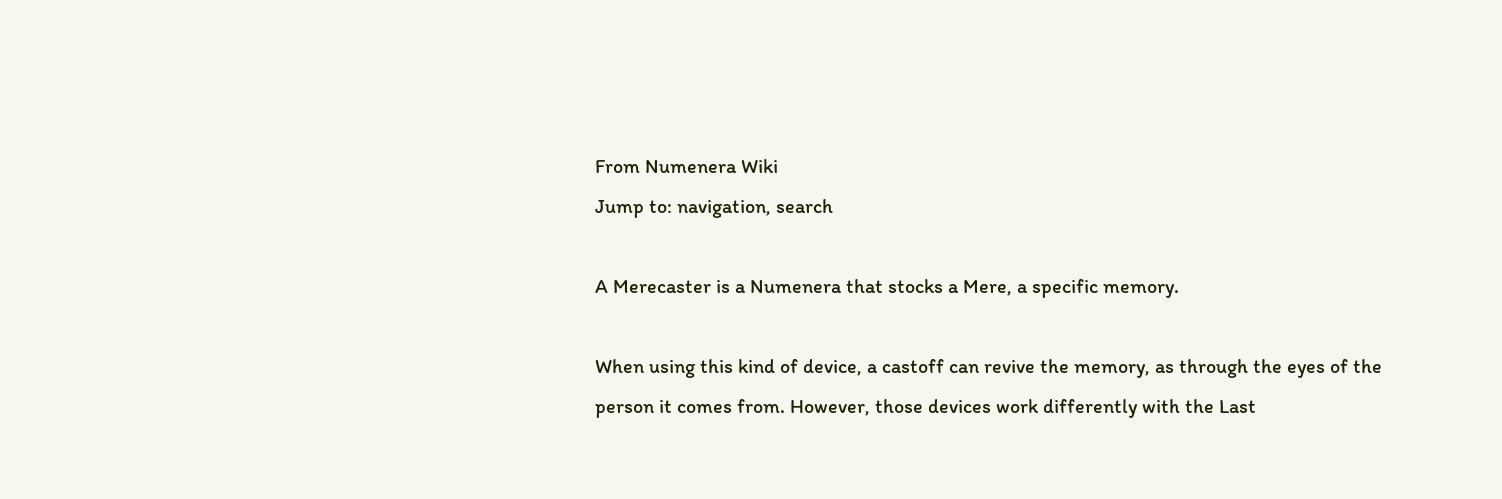From Numenera Wiki
Jump to: navigation, search

A Merecaster is a Numenera that stocks a Mere, a specific memory.

When using this kind of device, a castoff can revive the memory, as through the eyes of the person it comes from. However, those devices work differently with the Last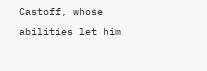Castoff, whose abilities let him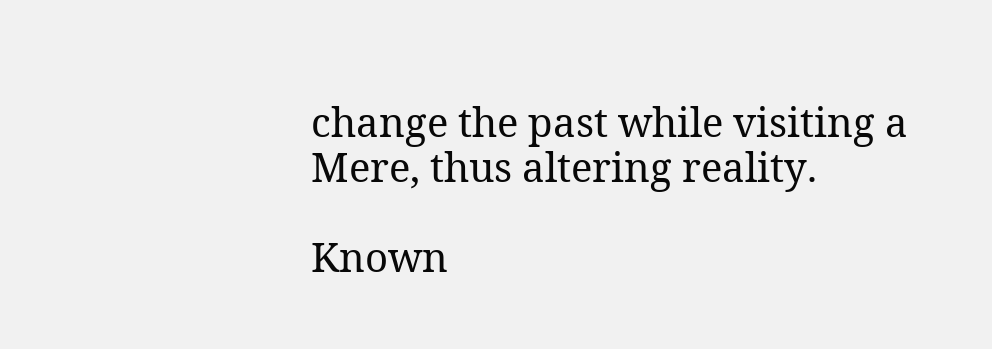change the past while visiting a Mere, thus altering reality.

Known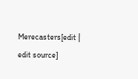Merecasters[edit | edit source]